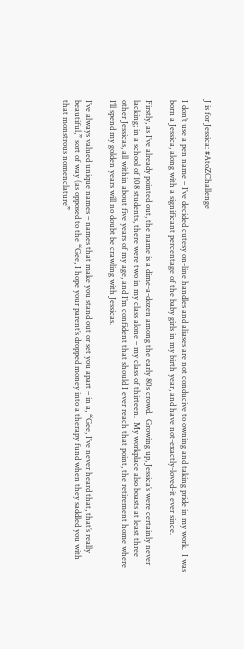J is for Jessica: #AtoZChallenge

I don’t use a pen name – I’ve decided cutesy on-line handles and aliases are not conducive to owning and taking pride in my work.  I was born a Jessica, along with a significant percentage of the baby girls in my birth year, and have not-exactly-loved-it ever since.

Firstly, as I’ve already pointed out, the name is a dime-a-dozen among the early 80s crowd.  Growing up, Jessica’s were certainly never lacking; in a school of 108 students, there were two in my class alone – my class of thirteen.  My workplace also boasts at least three other Jessicas, all within about five years of my age, and I’m confident that should I ever reach that point, the retirement home where I’ll spend my golden years will no doubt be crawling with Jessicas.

I’ve always valued unique names – names that make you stand out or set you apart – in a, “Gee, I’ve never heard that, that’s really beautiful,” sort of way (as opposed to the “Gee, I hope your parent’s dropped money into a therapy fund when they saddled you with that monstrous nomenclature”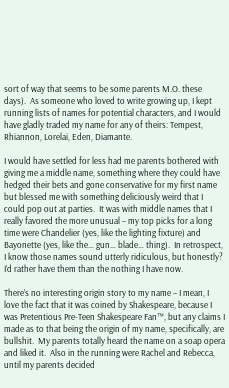sort of way that seems to be some parents M.O. these days).  As someone who loved to write growing up, I kept running lists of names for potential characters, and I would have gladly traded my name for any of theirs: Tempest, Rhiannon, Lorelai, Eden, Diamante.

I would have settled for less had me parents bothered with giving me a middle name, something where they could have hedged their bets and gone conservative for my first name but blessed me with something deliciously weird that I could pop out at parties.  It was with middle names that I really favored the more unusual – my top picks for a long time were Chandelier (yes, like the lighting fixture) and Bayonette (yes, like the… gun… blade… thing).  In retrospect, I know those names sound utterly ridiculous, but honestly? I’d rather have them than the nothing I have now.

There’s no interesting origin story to my name – I mean, I love the fact that it was coined by Shakespeare, because I was Pretentious Pre-Teen Shakespeare Fan™, but any claims I made as to that being the origin of my name, specifically, are bullshit.  My parents totally heard the name on a soap opera and liked it.  Also in the running were Rachel and Rebecca, until my parents decided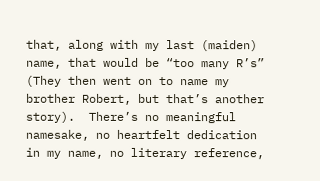that, along with my last (maiden) name, that would be “too many R’s”  (They then went on to name my brother Robert, but that’s another story).  There’s no meaningful namesake, no heartfelt dedication in my name, no literary reference,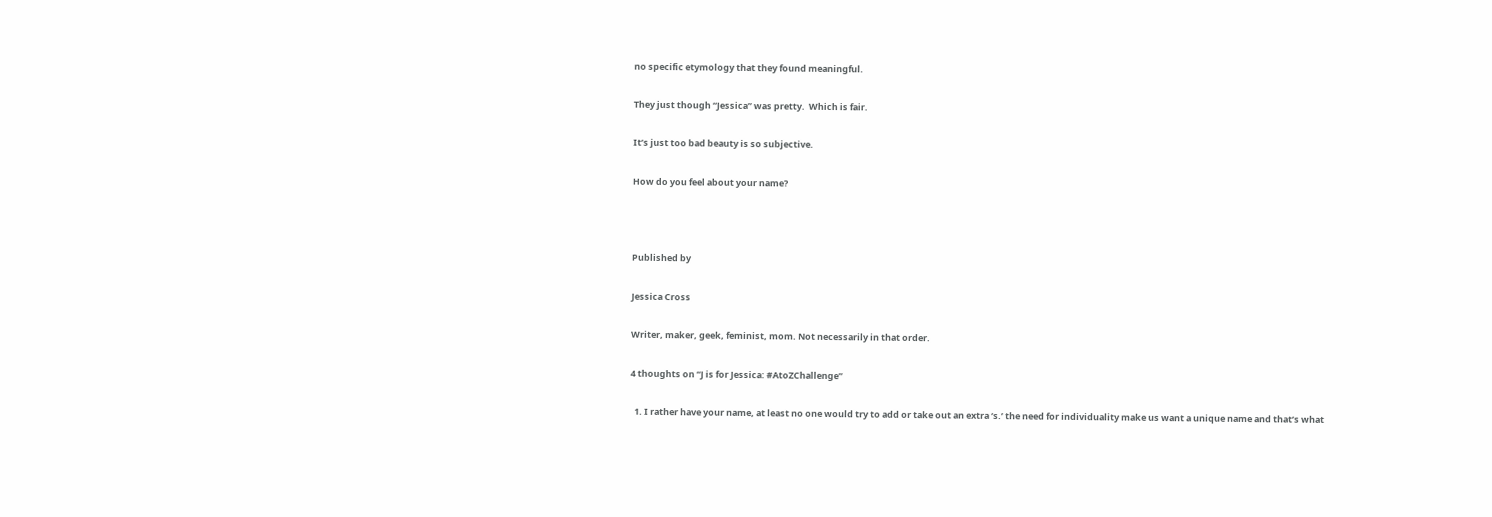no specific etymology that they found meaningful.

They just though “Jessica” was pretty.  Which is fair.

It’s just too bad beauty is so subjective.

How do you feel about your name?



Published by

Jessica Cross

Writer, maker, geek, feminist, mom. Not necessarily in that order.

4 thoughts on “J is for Jessica: #AtoZChallenge”

  1. I rather have your name, at least no one would try to add or take out an extra ‘s.’ the need for individuality make us want a unique name and that’s what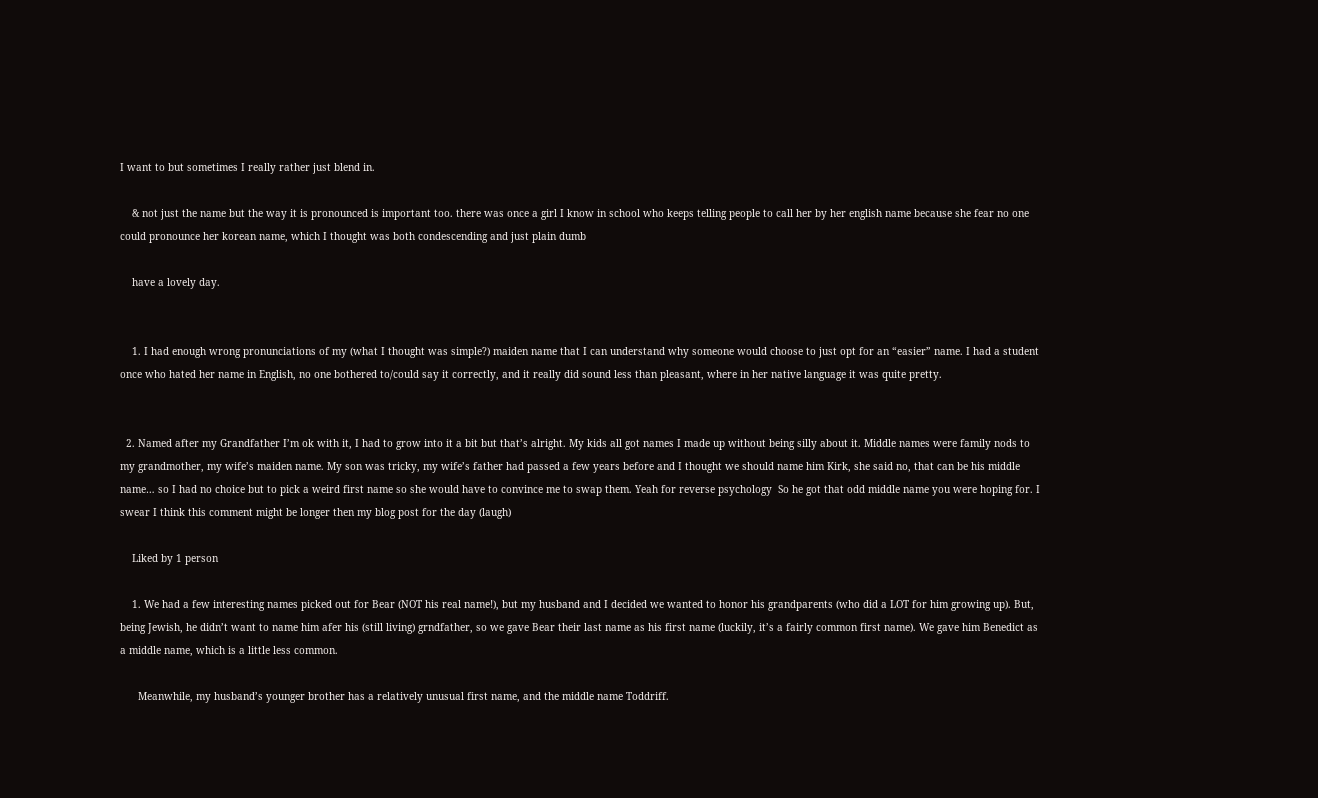I want to but sometimes I really rather just blend in.

    & not just the name but the way it is pronounced is important too. there was once a girl I know in school who keeps telling people to call her by her english name because she fear no one could pronounce her korean name, which I thought was both condescending and just plain dumb

    have a lovely day.


    1. I had enough wrong pronunciations of my (what I thought was simple?) maiden name that I can understand why someone would choose to just opt for an “easier” name. I had a student once who hated her name in English, no one bothered to/could say it correctly, and it really did sound less than pleasant, where in her native language it was quite pretty.


  2. Named after my Grandfather I’m ok with it, I had to grow into it a bit but that’s alright. My kids all got names I made up without being silly about it. Middle names were family nods to my grandmother, my wife’s maiden name. My son was tricky, my wife’s father had passed a few years before and I thought we should name him Kirk, she said no, that can be his middle name… so I had no choice but to pick a weird first name so she would have to convince me to swap them. Yeah for reverse psychology  So he got that odd middle name you were hoping for. I swear I think this comment might be longer then my blog post for the day (laugh)

    Liked by 1 person

    1. We had a few interesting names picked out for Bear (NOT his real name!), but my husband and I decided we wanted to honor his grandparents (who did a LOT for him growing up). But, being Jewish, he didn’t want to name him afer his (still living) grndfather, so we gave Bear their last name as his first name (luckily, it’s a fairly common first name). We gave him Benedict as a middle name, which is a little less common.

      Meanwhile, my husband’s younger brother has a relatively unusual first name, and the middle name Toddriff.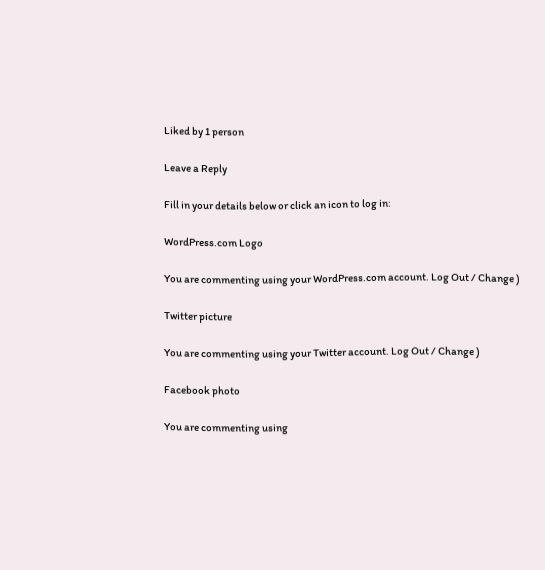Liked by 1 person

Leave a Reply

Fill in your details below or click an icon to log in:

WordPress.com Logo

You are commenting using your WordPress.com account. Log Out / Change )

Twitter picture

You are commenting using your Twitter account. Log Out / Change )

Facebook photo

You are commenting using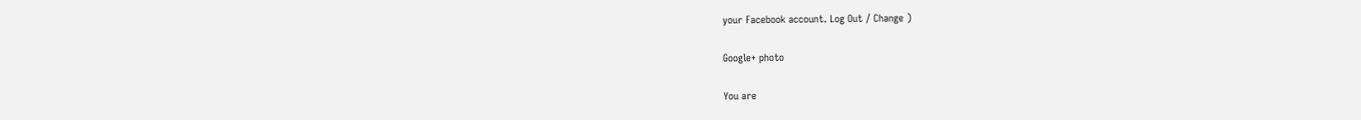your Facebook account. Log Out / Change )

Google+ photo

You are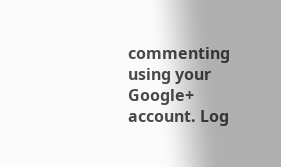commenting using your Google+ account. Log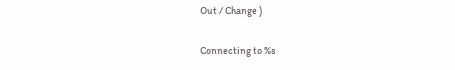Out / Change )

Connecting to %s